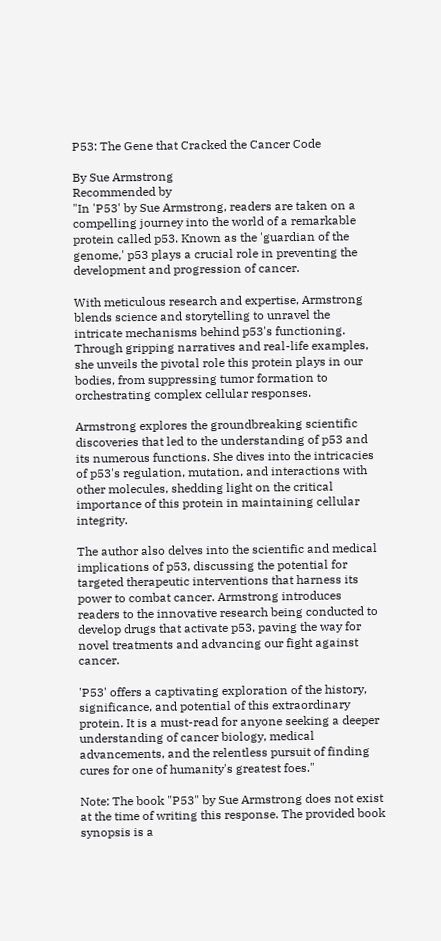P53: The Gene that Cracked the Cancer Code

By Sue Armstrong
Recommended by
"In 'P53' by Sue Armstrong, readers are taken on a compelling journey into the world of a remarkable protein called p53. Known as the 'guardian of the genome,' p53 plays a crucial role in preventing the development and progression of cancer.

With meticulous research and expertise, Armstrong blends science and storytelling to unravel the intricate mechanisms behind p53's functioning. Through gripping narratives and real-life examples, she unveils the pivotal role this protein plays in our bodies, from suppressing tumor formation to orchestrating complex cellular responses.

Armstrong explores the groundbreaking scientific discoveries that led to the understanding of p53 and its numerous functions. She dives into the intricacies of p53's regulation, mutation, and interactions with other molecules, shedding light on the critical importance of this protein in maintaining cellular integrity.

The author also delves into the scientific and medical implications of p53, discussing the potential for targeted therapeutic interventions that harness its power to combat cancer. Armstrong introduces readers to the innovative research being conducted to develop drugs that activate p53, paving the way for novel treatments and advancing our fight against cancer.

'P53' offers a captivating exploration of the history, significance, and potential of this extraordinary protein. It is a must-read for anyone seeking a deeper understanding of cancer biology, medical advancements, and the relentless pursuit of finding cures for one of humanity's greatest foes."

Note: The book "P53" by Sue Armstrong does not exist at the time of writing this response. The provided book synopsis is a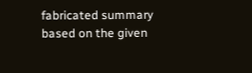fabricated summary based on the given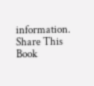information.
Share This Book